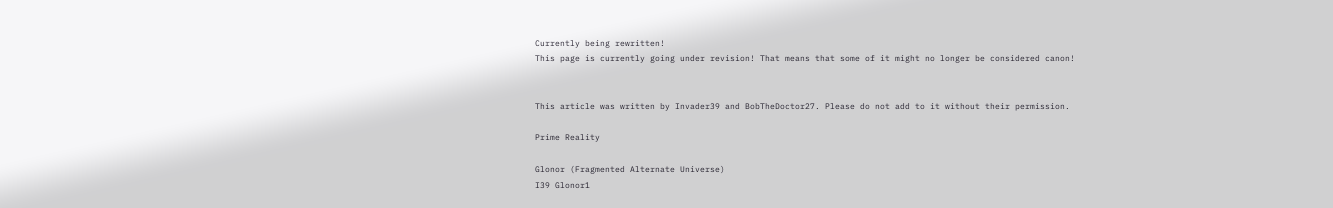Currently being rewritten!
This page is currently going under revision! That means that some of it might no longer be considered canon!


This article was written by Invader39 and BobTheDoctor27. Please do not add to it without their permission.

Prime Reality

Glonor (Fragmented Alternate Universe)
I39 Glonor1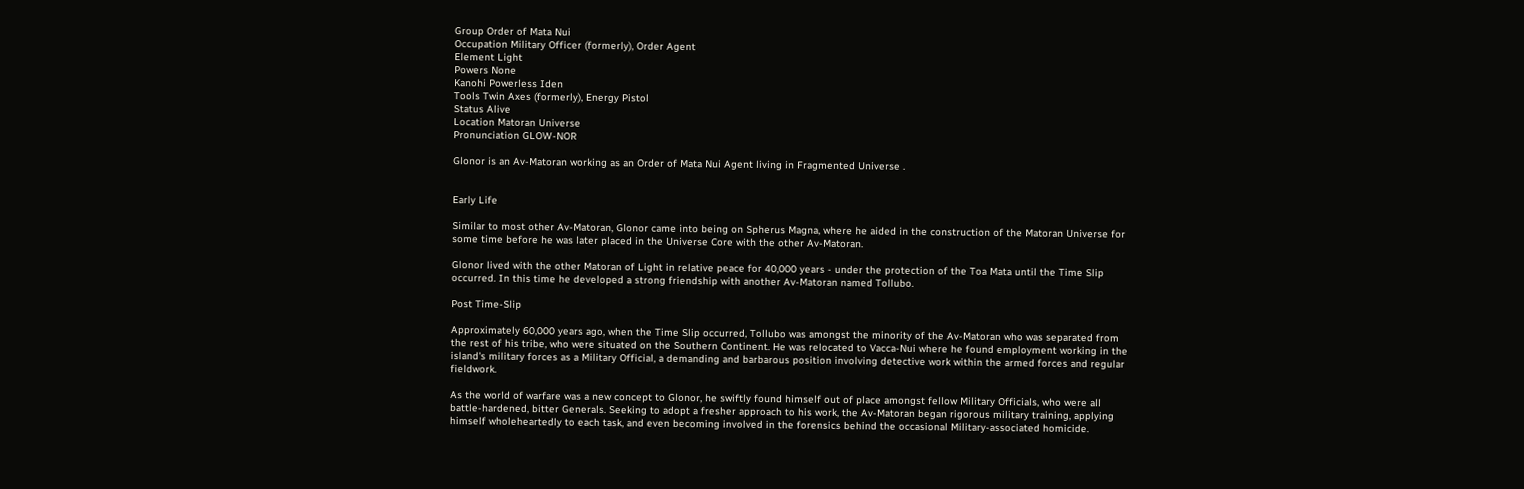Group Order of Mata Nui
Occupation Military Officer (formerly), Order Agent
Element Light
Powers None
Kanohi Powerless Iden
Tools Twin Axes (formerly), Energy Pistol
Status Alive
Location Matoran Universe
Pronunciation GLOW-NOR

Glonor is an Av-Matoran working as an Order of Mata Nui Agent living in Fragmented Universe .


Early Life

Similar to most other Av-Matoran, Glonor came into being on Spherus Magna, where he aided in the construction of the Matoran Universe for some time before he was later placed in the Universe Core with the other Av-Matoran.

Glonor lived with the other Matoran of Light in relative peace for 40,000 years - under the protection of the Toa Mata until the Time Slip occurred. In this time he developed a strong friendship with another Av-Matoran named Tollubo.

Post Time-Slip

Approximately 60,000 years ago, when the Time Slip occurred, Tollubo was amongst the minority of the Av-Matoran who was separated from the rest of his tribe, who were situated on the Southern Continent. He was relocated to Vacca-Nui where he found employment working in the island's military forces as a Military Official, a demanding and barbarous position involving detective work within the armed forces and regular fieldwork.

As the world of warfare was a new concept to Glonor, he swiftly found himself out of place amongst fellow Military Officials, who were all battle-hardened, bitter Generals. Seeking to adopt a fresher approach to his work, the Av-Matoran began rigorous military training, applying himself wholeheartedly to each task, and even becoming involved in the forensics behind the occasional Military-associated homicide.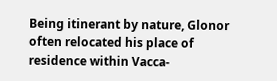Being itinerant by nature, Glonor often relocated his place of residence within Vacca-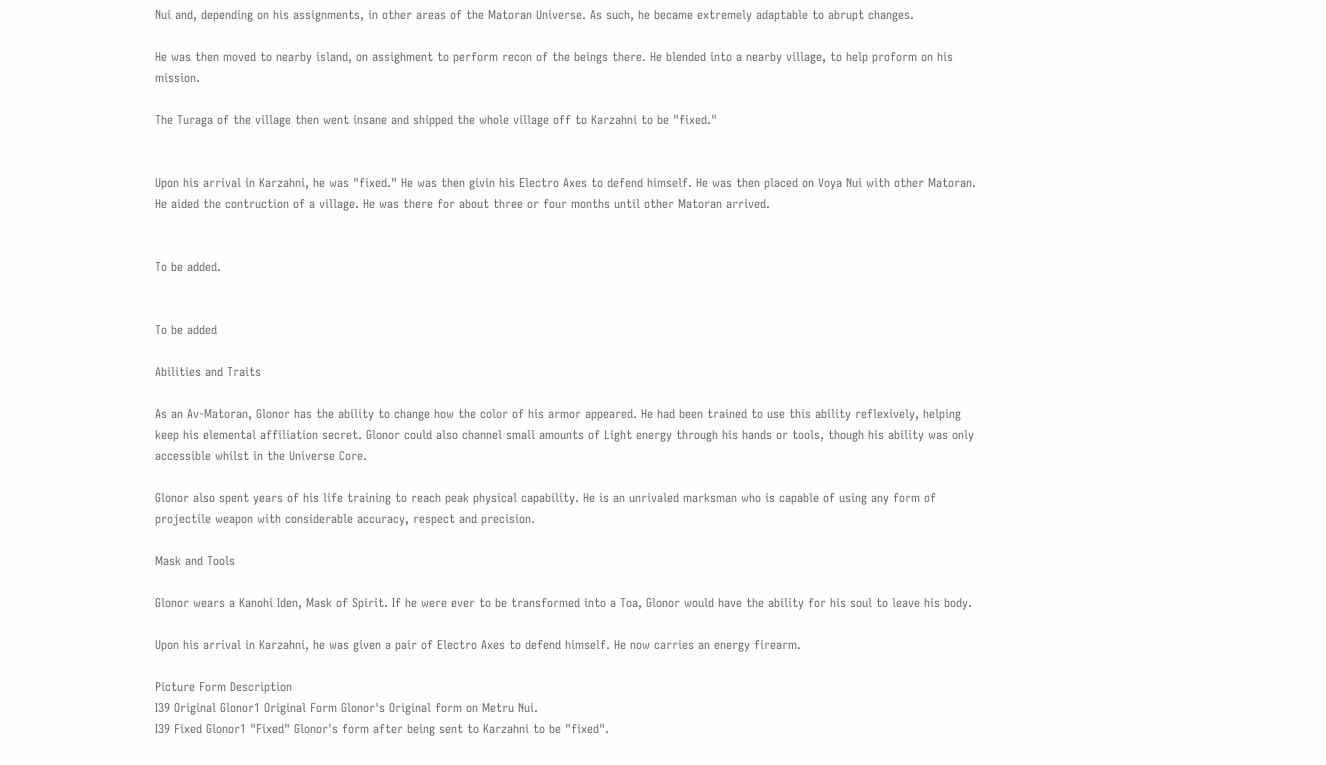Nui and, depending on his assignments, in other areas of the Matoran Universe. As such, he became extremely adaptable to abrupt changes.

He was then moved to nearby island, on assighment to perform recon of the beings there. He blended into a nearby village, to help proform on his mission.

The Turaga of the village then went insane and shipped the whole village off to Karzahni to be "fixed."


Upon his arrival in Karzahni, he was "fixed." He was then givin his Electro Axes to defend himself. He was then placed on Voya Nui with other Matoran. He aided the contruction of a village. He was there for about three or four months until other Matoran arrived.


To be added.


To be added

Abilities and Traits

As an Av-Matoran, Glonor has the ability to change how the color of his armor appeared. He had been trained to use this ability reflexively, helping keep his elemental affiliation secret. Glonor could also channel small amounts of Light energy through his hands or tools, though his ability was only accessible whilst in the Universe Core.

Glonor also spent years of his life training to reach peak physical capability. He is an unrivaled marksman who is capable of using any form of projectile weapon with considerable accuracy, respect and precision.

Mask and Tools

Glonor wears a Kanohi Iden, Mask of Spirit. If he were ever to be transformed into a Toa, Glonor would have the ability for his soul to leave his body.

Upon his arrival in Karzahni, he was given a pair of Electro Axes to defend himself. He now carries an energy firearm.

Picture Form Description
I39 Original Glonor1 Original Form Glonor's Original form on Metru Nui.
I39 Fixed Glonor1 "Fixed" Glonor's form after being sent to Karzahni to be "fixed".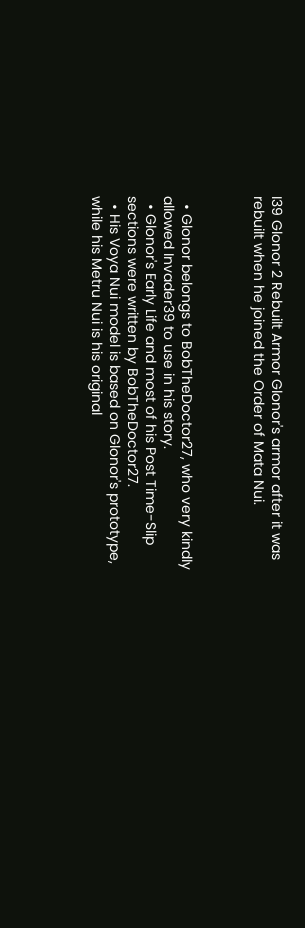I39 Glonor 2 Rebuilt Armor Glonor's armor after it was rebuilt when he joined the Order of Mata Nui.



  • Glonor belongs to BobTheDoctor27, who very kindly allowed Invader39 to use in his story.
  • Glonor's Early Life and most of his Post Time-Slip sections were written by BobTheDoctor27.
  • His Voya Nui model is based on Glonor's prototype, while his Metru Nui is his original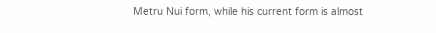Metru Nui form, while his current form is almost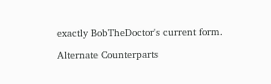exactly BobTheDoctor's current form.

Alternate Counterparts